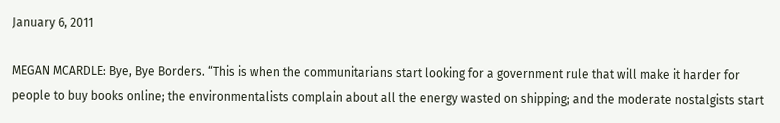January 6, 2011

MEGAN MCARDLE: Bye, Bye Borders. “This is when the communitarians start looking for a government rule that will make it harder for people to buy books online; the environmentalists complain about all the energy wasted on shipping; and the moderate nostalgists start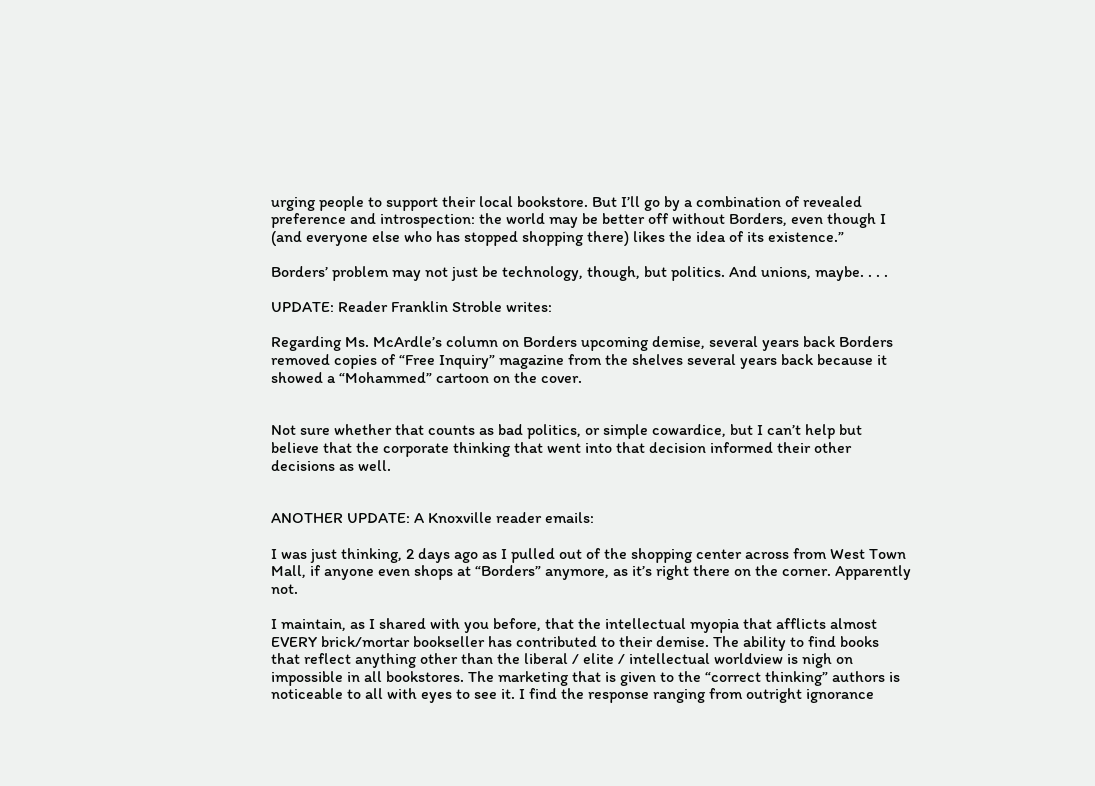urging people to support their local bookstore. But I’ll go by a combination of revealed preference and introspection: the world may be better off without Borders, even though I (and everyone else who has stopped shopping there) likes the idea of its existence.”

Borders’ problem may not just be technology, though, but politics. And unions, maybe. . . .

UPDATE: Reader Franklin Stroble writes:

Regarding Ms. McArdle’s column on Borders upcoming demise, several years back Borders removed copies of “Free Inquiry” magazine from the shelves several years back because it showed a “Mohammed” cartoon on the cover.


Not sure whether that counts as bad politics, or simple cowardice, but I can’t help but believe that the corporate thinking that went into that decision informed their other decisions as well.


ANOTHER UPDATE: A Knoxville reader emails:

I was just thinking, 2 days ago as I pulled out of the shopping center across from West Town Mall, if anyone even shops at “Borders” anymore, as it’s right there on the corner. Apparently not.

I maintain, as I shared with you before, that the intellectual myopia that afflicts almost EVERY brick/mortar bookseller has contributed to their demise. The ability to find books that reflect anything other than the liberal / elite / intellectual worldview is nigh on impossible in all bookstores. The marketing that is given to the “correct thinking” authors is noticeable to all with eyes to see it. I find the response ranging from outright ignorance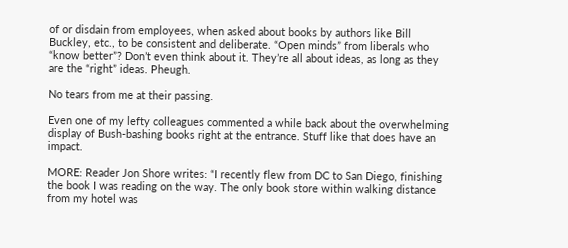of or disdain from employees, when asked about books by authors like Bill Buckley, etc., to be consistent and deliberate. “Open minds” from liberals who “know better”? Don’t even think about it. They’re all about ideas, as long as they are the “right” ideas. Pheugh.

No tears from me at their passing.

Even one of my lefty colleagues commented a while back about the overwhelming display of Bush-bashing books right at the entrance. Stuff like that does have an impact.

MORE: Reader Jon Shore writes: “I recently flew from DC to San Diego, finishing the book I was reading on the way. The only book store within walking distance from my hotel was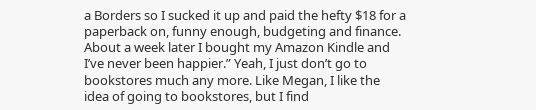a Borders so I sucked it up and paid the hefty $18 for a paperback on, funny enough, budgeting and finance. About a week later I bought my Amazon Kindle and I’ve never been happier.” Yeah, I just don’t go to bookstores much any more. Like Megan, I like the idea of going to bookstores, but I find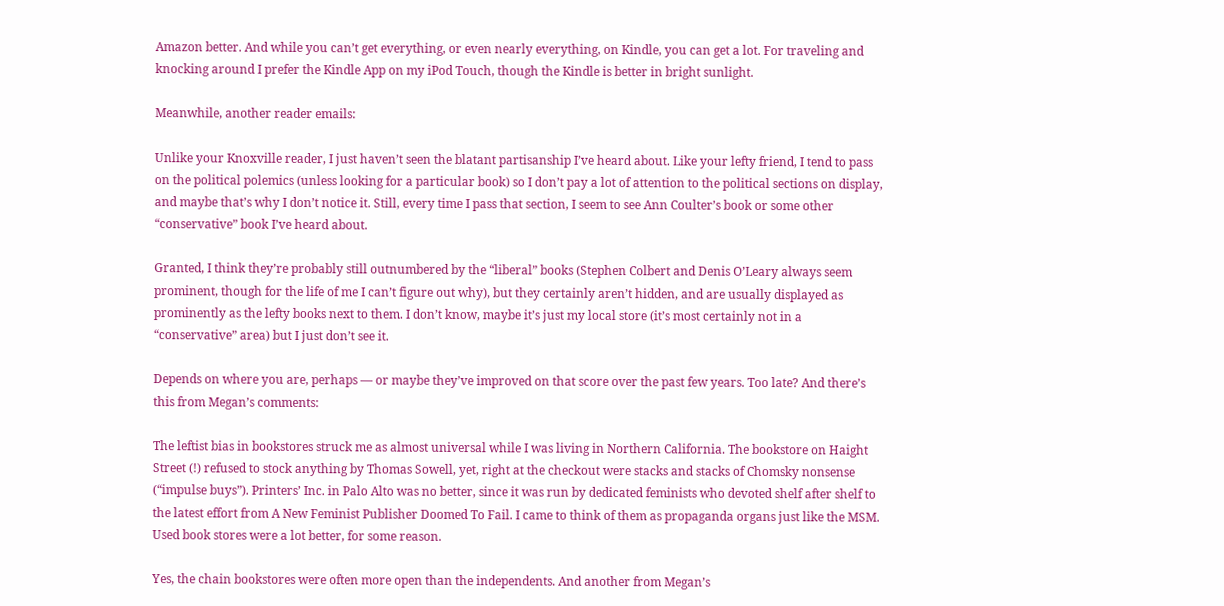Amazon better. And while you can’t get everything, or even nearly everything, on Kindle, you can get a lot. For traveling and knocking around I prefer the Kindle App on my iPod Touch, though the Kindle is better in bright sunlight.

Meanwhile, another reader emails:

Unlike your Knoxville reader, I just haven’t seen the blatant partisanship I’ve heard about. Like your lefty friend, I tend to pass on the political polemics (unless looking for a particular book) so I don’t pay a lot of attention to the political sections on display, and maybe that’s why I don’t notice it. Still, every time I pass that section, I seem to see Ann Coulter’s book or some other “conservative” book I’ve heard about.

Granted, I think they’re probably still outnumbered by the “liberal” books (Stephen Colbert and Denis O’Leary always seem prominent, though for the life of me I can’t figure out why), but they certainly aren’t hidden, and are usually displayed as prominently as the lefty books next to them. I don’t know, maybe it’s just my local store (it’s most certainly not in a “conservative” area) but I just don’t see it.

Depends on where you are, perhaps — or maybe they’ve improved on that score over the past few years. Too late? And there’s this from Megan’s comments:

The leftist bias in bookstores struck me as almost universal while I was living in Northern California. The bookstore on Haight Street (!) refused to stock anything by Thomas Sowell, yet, right at the checkout were stacks and stacks of Chomsky nonsense (“impulse buys”). Printers’ Inc. in Palo Alto was no better, since it was run by dedicated feminists who devoted shelf after shelf to the latest effort from A New Feminist Publisher Doomed To Fail. I came to think of them as propaganda organs just like the MSM. Used book stores were a lot better, for some reason.

Yes, the chain bookstores were often more open than the independents. And another from Megan’s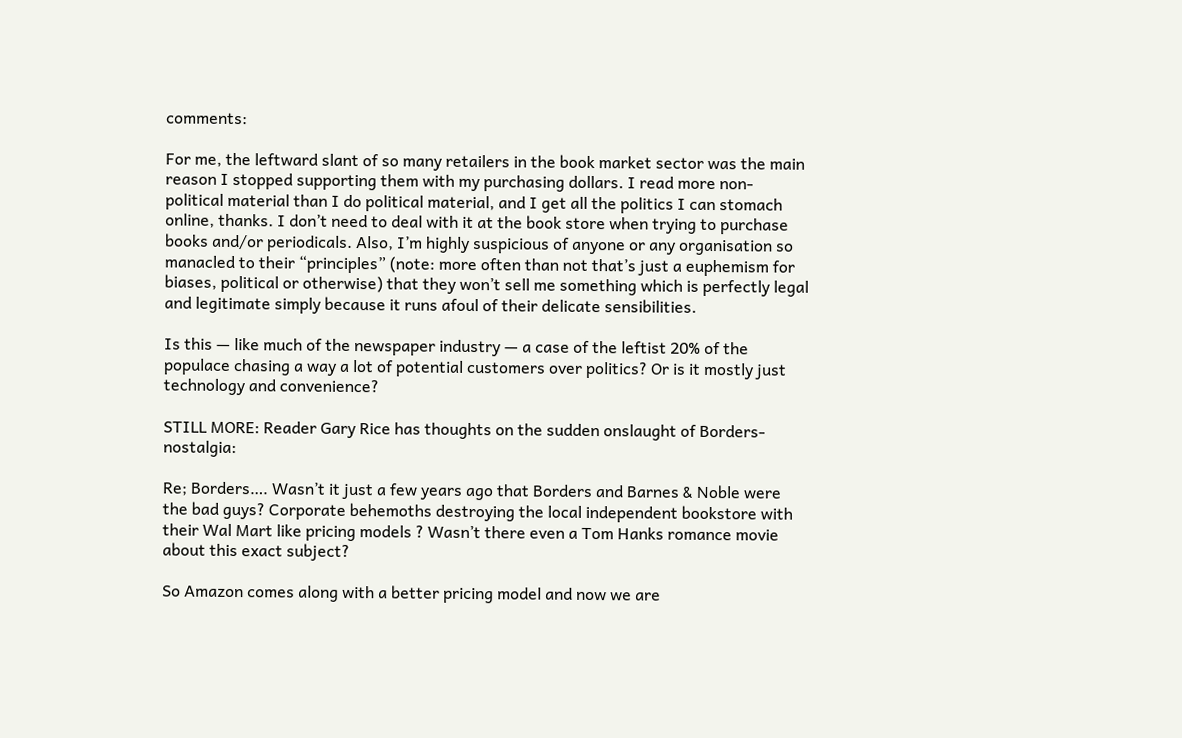comments:

For me, the leftward slant of so many retailers in the book market sector was the main reason I stopped supporting them with my purchasing dollars. I read more non-political material than I do political material, and I get all the politics I can stomach online, thanks. I don’t need to deal with it at the book store when trying to purchase books and/or periodicals. Also, I’m highly suspicious of anyone or any organisation so manacled to their “principles” (note: more often than not that’s just a euphemism for biases, political or otherwise) that they won’t sell me something which is perfectly legal and legitimate simply because it runs afoul of their delicate sensibilities.

Is this — like much of the newspaper industry — a case of the leftist 20% of the populace chasing a way a lot of potential customers over politics? Or is it mostly just technology and convenience?

STILL MORE: Reader Gary Rice has thoughts on the sudden onslaught of Borders-nostalgia:

Re; Borders…. Wasn’t it just a few years ago that Borders and Barnes & Noble were the bad guys? Corporate behemoths destroying the local independent bookstore with their Wal Mart like pricing models ? Wasn’t there even a Tom Hanks romance movie about this exact subject?

So Amazon comes along with a better pricing model and now we are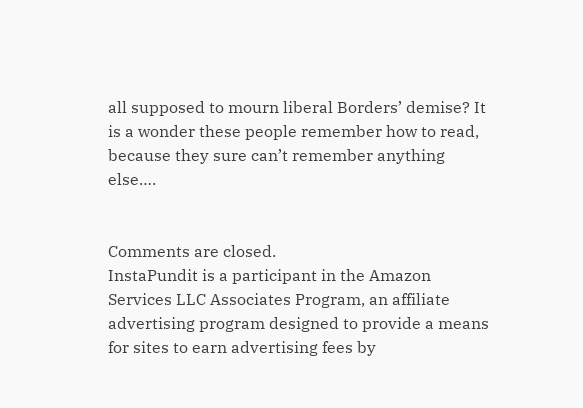all supposed to mourn liberal Borders’ demise? It is a wonder these people remember how to read, because they sure can’t remember anything else….


Comments are closed.
InstaPundit is a participant in the Amazon Services LLC Associates Program, an affiliate advertising program designed to provide a means for sites to earn advertising fees by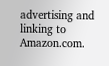advertising and linking to Amazon.com.